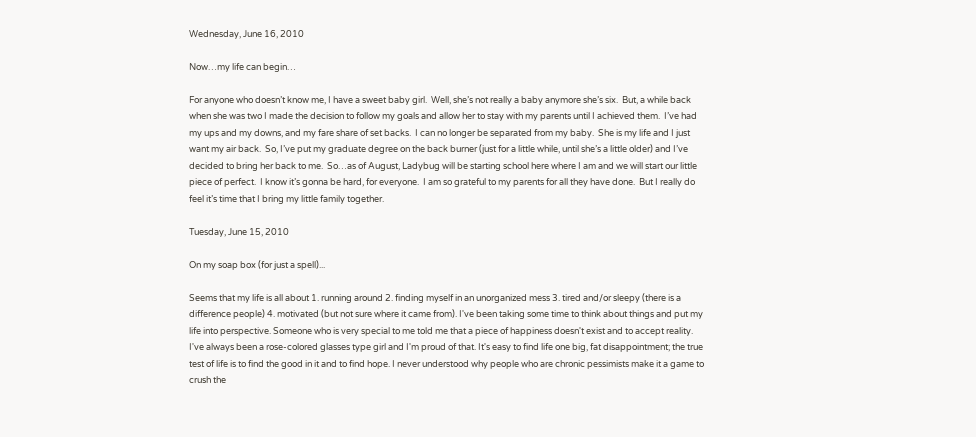Wednesday, June 16, 2010

Now…my life can begin…

For anyone who doesn’t know me, I have a sweet baby girl.  Well, she’s not really a baby anymore she’s six.  But, a while back when she was two I made the decision to follow my goals and allow her to stay with my parents until I achieved them.  I’ve had my ups and my downs, and my fare share of set backs.  I can no longer be separated from my baby.  She is my life and I just want my air back.  So, I’ve put my graduate degree on the back burner (just for a little while, until she’s a little older) and I’ve decided to bring her back to me.  So…as of August, Ladybug will be starting school here where I am and we will start our little piece of perfect.  I know it’s gonna be hard, for everyone.  I am so grateful to my parents for all they have done.  But I really do feel it’s time that I bring my little family together.

Tuesday, June 15, 2010

On my soap box (for just a spell)...

Seems that my life is all about 1. running around 2. finding myself in an unorganized mess 3. tired and/or sleepy (there is a difference people) 4. motivated (but not sure where it came from). I've been taking some time to think about things and put my life into perspective. Someone who is very special to me told me that a piece of happiness doesn't exist and to accept reality. I've always been a rose-colored glasses type girl and I'm proud of that. It's easy to find life one big, fat disappointment; the true test of life is to find the good in it and to find hope. I never understood why people who are chronic pessimists make it a game to crush the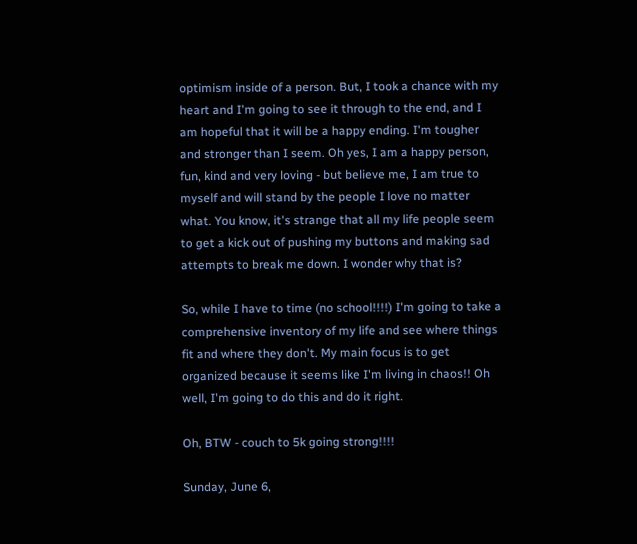optimism inside of a person. But, I took a chance with my heart and I'm going to see it through to the end, and I am hopeful that it will be a happy ending. I'm tougher and stronger than I seem. Oh yes, I am a happy person, fun, kind and very loving - but believe me, I am true to myself and will stand by the people I love no matter what. You know, it's strange that all my life people seem to get a kick out of pushing my buttons and making sad attempts to break me down. I wonder why that is?

So, while I have to time (no school!!!!) I'm going to take a comprehensive inventory of my life and see where things fit and where they don't. My main focus is to get organized because it seems like I'm living in chaos!! Oh well, I'm going to do this and do it right.

Oh, BTW - couch to 5k going strong!!!!

Sunday, June 6,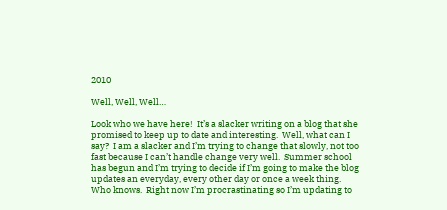2010

Well, Well, Well…

Look who we have here!  It’s a slacker writing on a blog that she promised to keep up to date and interesting.  Well, what can I say?  I am a slacker and I’m trying to change that slowly, not too fast because I can’t handle change very well.  Summer school has begun and I’m trying to decide if I’m going to make the blog updates an everyday, every other day or once a week thing.  Who knows.  Right now I’m procrastinating so I’m updating to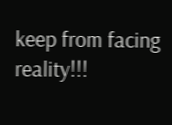keep from facing reality!!!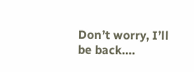Don’t worry, I’ll be back….